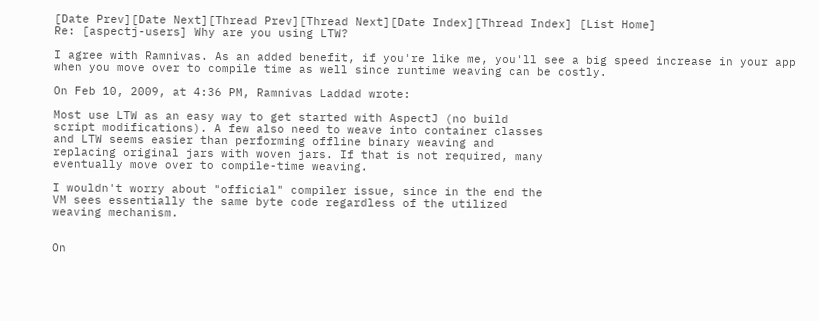[Date Prev][Date Next][Thread Prev][Thread Next][Date Index][Thread Index] [List Home]
Re: [aspectj-users] Why are you using LTW?

I agree with Ramnivas. As an added benefit, if you're like me, you'll see a big speed increase in your app when you move over to compile time as well since runtime weaving can be costly.

On Feb 10, 2009, at 4:36 PM, Ramnivas Laddad wrote:

Most use LTW as an easy way to get started with AspectJ (no build
script modifications). A few also need to weave into container classes
and LTW seems easier than performing offline binary weaving and
replacing original jars with woven jars. If that is not required, many
eventually move over to compile-time weaving.

I wouldn't worry about "official" compiler issue, since in the end the
VM sees essentially the same byte code regardless of the utilized
weaving mechanism.


On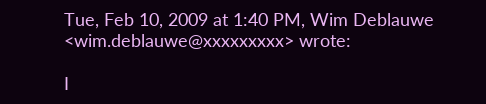Tue, Feb 10, 2009 at 1:40 PM, Wim Deblauwe <wim.deblauwe@xxxxxxxxx> wrote:

I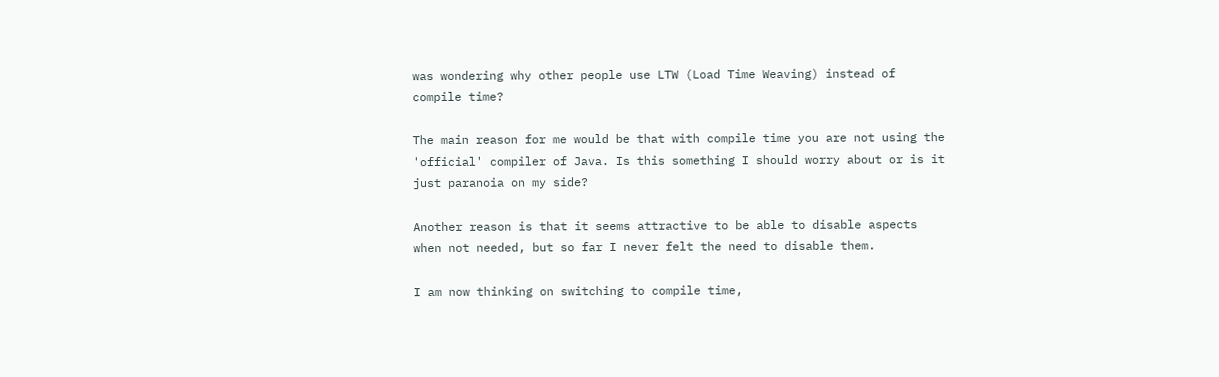was wondering why other people use LTW (Load Time Weaving) instead of
compile time?

The main reason for me would be that with compile time you are not using the
'official' compiler of Java. Is this something I should worry about or is it
just paranoia on my side?

Another reason is that it seems attractive to be able to disable aspects
when not needed, but so far I never felt the need to disable them.

I am now thinking on switching to compile time,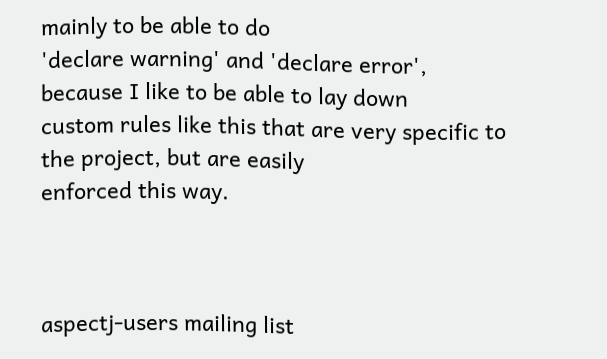mainly to be able to do
'declare warning' and 'declare error', because I like to be able to lay down
custom rules like this that are very specific to the project, but are easily
enforced this way.



aspectj-users mailing list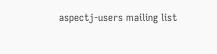aspectj-users mailing list